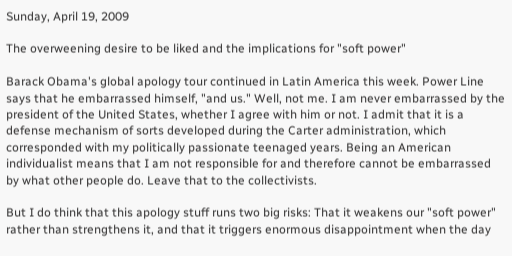Sunday, April 19, 2009

The overweening desire to be liked and the implications for "soft power"

Barack Obama's global apology tour continued in Latin America this week. Power Line says that he embarrassed himself, "and us." Well, not me. I am never embarrassed by the president of the United States, whether I agree with him or not. I admit that it is a defense mechanism of sorts developed during the Carter administration, which corresponded with my politically passionate teenaged years. Being an American individualist means that I am not responsible for and therefore cannot be embarrassed by what other people do. Leave that to the collectivists.

But I do think that this apology stuff runs two big risks: That it weakens our "soft power" rather than strengthens it, and that it triggers enormous disappointment when the day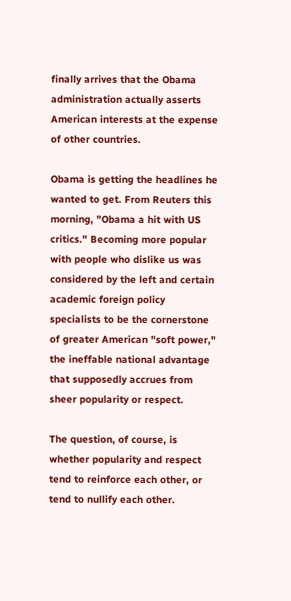finally arrives that the Obama administration actually asserts American interests at the expense of other countries.

Obama is getting the headlines he wanted to get. From Reuters this morning, "Obama a hit with US critics." Becoming more popular with people who dislike us was considered by the left and certain academic foreign policy specialists to be the cornerstone of greater American "soft power," the ineffable national advantage that supposedly accrues from sheer popularity or respect.

The question, of course, is whether popularity and respect tend to reinforce each other, or tend to nullify each other.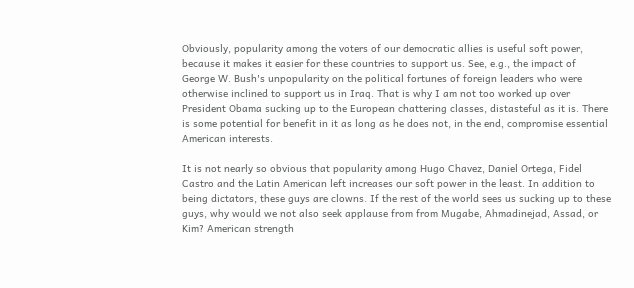Obviously, popularity among the voters of our democratic allies is useful soft power, because it makes it easier for these countries to support us. See, e.g., the impact of George W. Bush's unpopularity on the political fortunes of foreign leaders who were otherwise inclined to support us in Iraq. That is why I am not too worked up over President Obama sucking up to the European chattering classes, distasteful as it is. There is some potential for benefit in it as long as he does not, in the end, compromise essential American interests.

It is not nearly so obvious that popularity among Hugo Chavez, Daniel Ortega, Fidel Castro and the Latin American left increases our soft power in the least. In addition to being dictators, these guys are clowns. If the rest of the world sees us sucking up to these guys, why would we not also seek applause from from Mugabe, Ahmadinejad, Assad, or Kim? American strength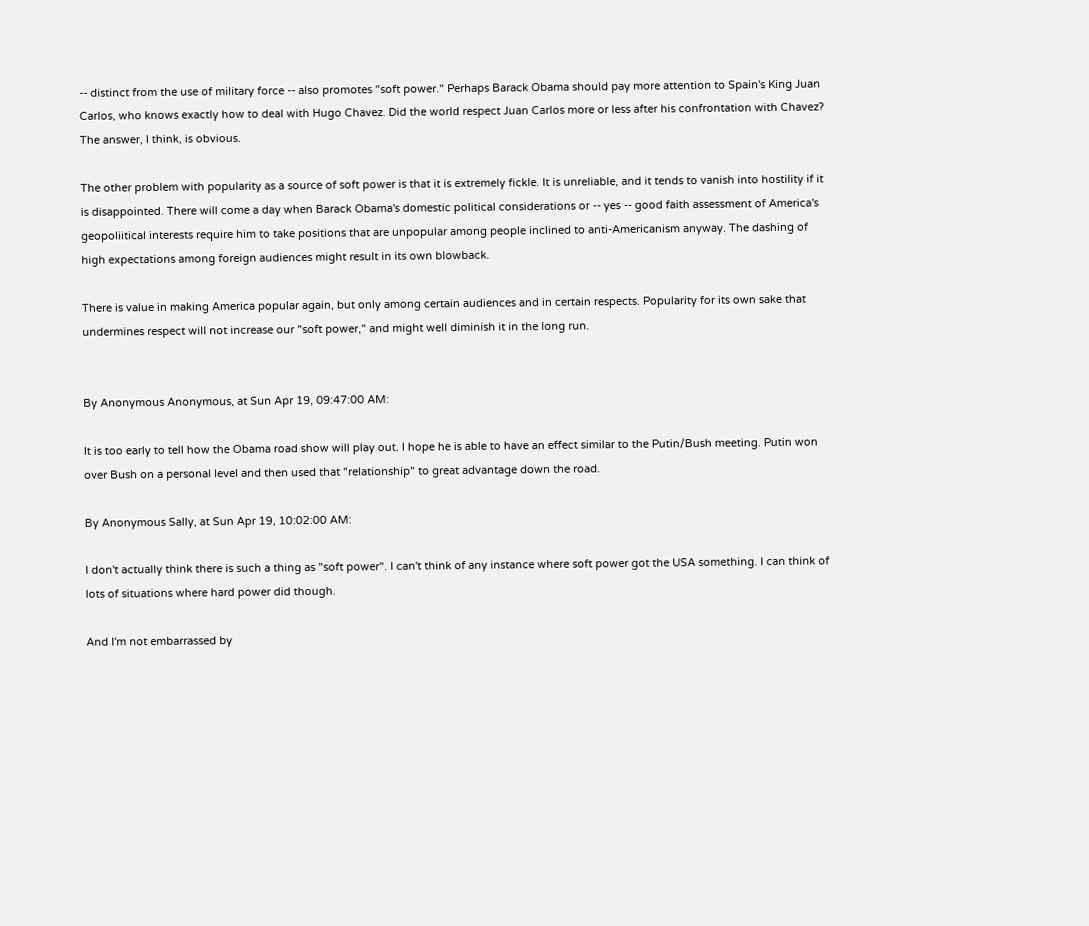-- distinct from the use of military force -- also promotes "soft power." Perhaps Barack Obama should pay more attention to Spain's King Juan Carlos, who knows exactly how to deal with Hugo Chavez. Did the world respect Juan Carlos more or less after his confrontation with Chavez? The answer, I think, is obvious.

The other problem with popularity as a source of soft power is that it is extremely fickle. It is unreliable, and it tends to vanish into hostility if it is disappointed. There will come a day when Barack Obama's domestic political considerations or -- yes -- good faith assessment of America's geopoliitical interests require him to take positions that are unpopular among people inclined to anti-Americanism anyway. The dashing of high expectations among foreign audiences might result in its own blowback.

There is value in making America popular again, but only among certain audiences and in certain respects. Popularity for its own sake that undermines respect will not increase our "soft power," and might well diminish it in the long run.


By Anonymous Anonymous, at Sun Apr 19, 09:47:00 AM:

It is too early to tell how the Obama road show will play out. I hope he is able to have an effect similar to the Putin/Bush meeting. Putin won over Bush on a personal level and then used that "relationship" to great advantage down the road.

By Anonymous Sally, at Sun Apr 19, 10:02:00 AM:

I don't actually think there is such a thing as "soft power". I can't think of any instance where soft power got the USA something. I can think of lots of situations where hard power did though.

And I'm not embarrassed by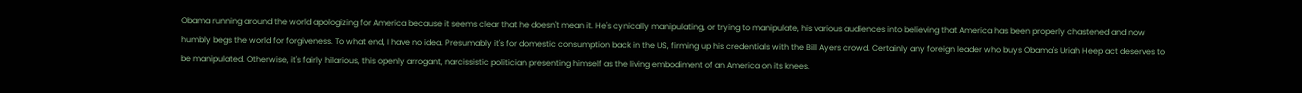Obama running around the world apologizing for America because it seems clear that he doesn't mean it. He's cynically manipulating, or trying to manipulate, his various audiences into believing that America has been properly chastened and now humbly begs the world for forgiveness. To what end, I have no idea. Presumably it's for domestic consumption back in the US, firming up his credentials with the Bill Ayers crowd. Certainly any foreign leader who buys Obama's Uriah Heep act deserves to be manipulated. Otherwise, it's fairly hilarious, this openly arrogant, narcissistic politician presenting himself as the living embodiment of an America on its knees.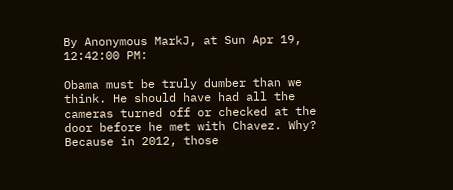By Anonymous MarkJ, at Sun Apr 19, 12:42:00 PM:

Obama must be truly dumber than we think. He should have had all the cameras turned off or checked at the door before he met with Chavez. Why? Because in 2012, those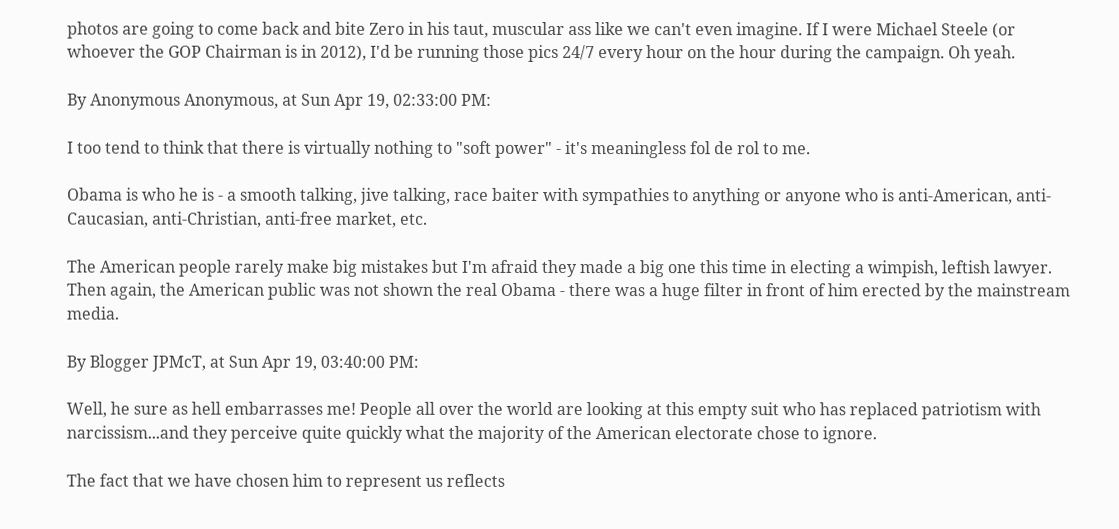photos are going to come back and bite Zero in his taut, muscular ass like we can't even imagine. If I were Michael Steele (or whoever the GOP Chairman is in 2012), I'd be running those pics 24/7 every hour on the hour during the campaign. Oh yeah.

By Anonymous Anonymous, at Sun Apr 19, 02:33:00 PM:

I too tend to think that there is virtually nothing to "soft power" - it's meaningless fol de rol to me.

Obama is who he is - a smooth talking, jive talking, race baiter with sympathies to anything or anyone who is anti-American, anti-Caucasian, anti-Christian, anti-free market, etc.

The American people rarely make big mistakes but I'm afraid they made a big one this time in electing a wimpish, leftish lawyer. Then again, the American public was not shown the real Obama - there was a huge filter in front of him erected by the mainstream media.

By Blogger JPMcT, at Sun Apr 19, 03:40:00 PM:

Well, he sure as hell embarrasses me! People all over the world are looking at this empty suit who has replaced patriotism with narcissism...and they perceive quite quickly what the majority of the American electorate chose to ignore.

The fact that we have chosen him to represent us reflects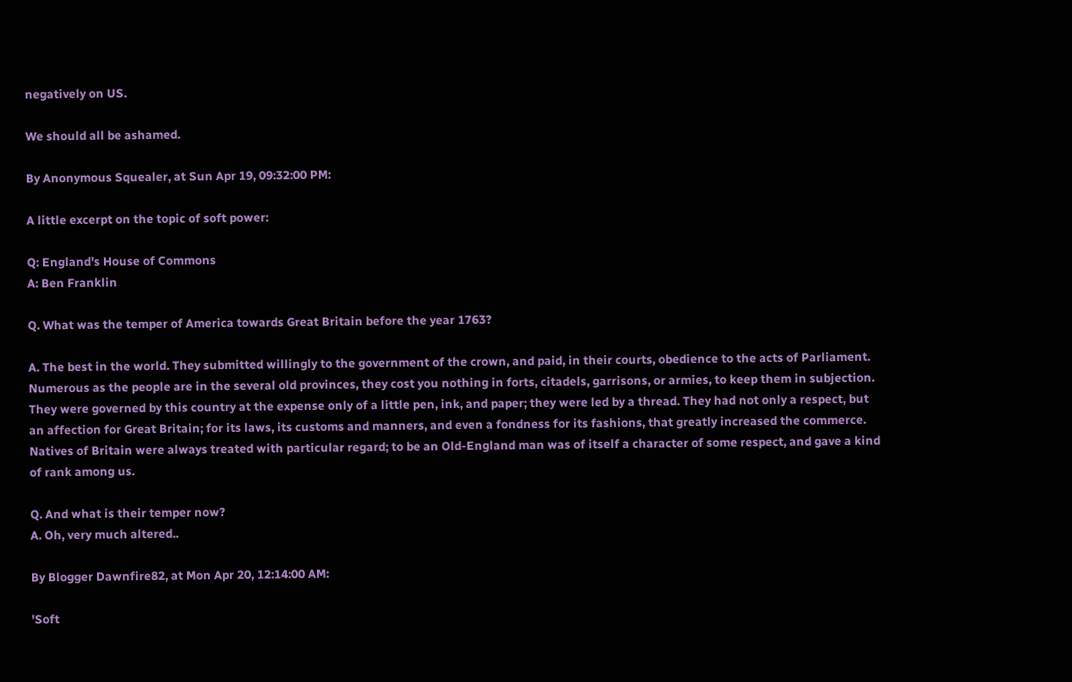negatively on US.

We should all be ashamed.

By Anonymous Squealer, at Sun Apr 19, 09:32:00 PM:

A little excerpt on the topic of soft power:

Q: England's House of Commons
A: Ben Franklin

Q. What was the temper of America towards Great Britain before the year 1763?

A. The best in the world. They submitted willingly to the government of the crown, and paid, in their courts, obedience to the acts of Parliament. Numerous as the people are in the several old provinces, they cost you nothing in forts, citadels, garrisons, or armies, to keep them in subjection. They were governed by this country at the expense only of a little pen, ink, and paper; they were led by a thread. They had not only a respect, but an affection for Great Britain; for its laws, its customs and manners, and even a fondness for its fashions, that greatly increased the commerce. Natives of Britain were always treated with particular regard; to be an Old-England man was of itself a character of some respect, and gave a kind of rank among us.

Q. And what is their temper now?
A. Oh, very much altered..

By Blogger Dawnfire82, at Mon Apr 20, 12:14:00 AM:

'Soft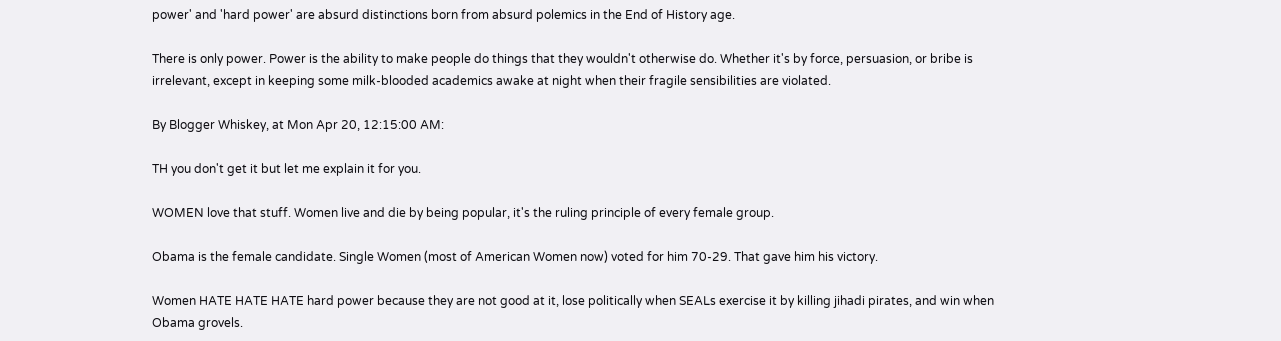power' and 'hard power' are absurd distinctions born from absurd polemics in the End of History age.

There is only power. Power is the ability to make people do things that they wouldn't otherwise do. Whether it's by force, persuasion, or bribe is irrelevant, except in keeping some milk-blooded academics awake at night when their fragile sensibilities are violated.

By Blogger Whiskey, at Mon Apr 20, 12:15:00 AM:

TH you don't get it but let me explain it for you.

WOMEN love that stuff. Women live and die by being popular, it's the ruling principle of every female group.

Obama is the female candidate. Single Women (most of American Women now) voted for him 70-29. That gave him his victory.

Women HATE HATE HATE hard power because they are not good at it, lose politically when SEALs exercise it by killing jihadi pirates, and win when Obama grovels.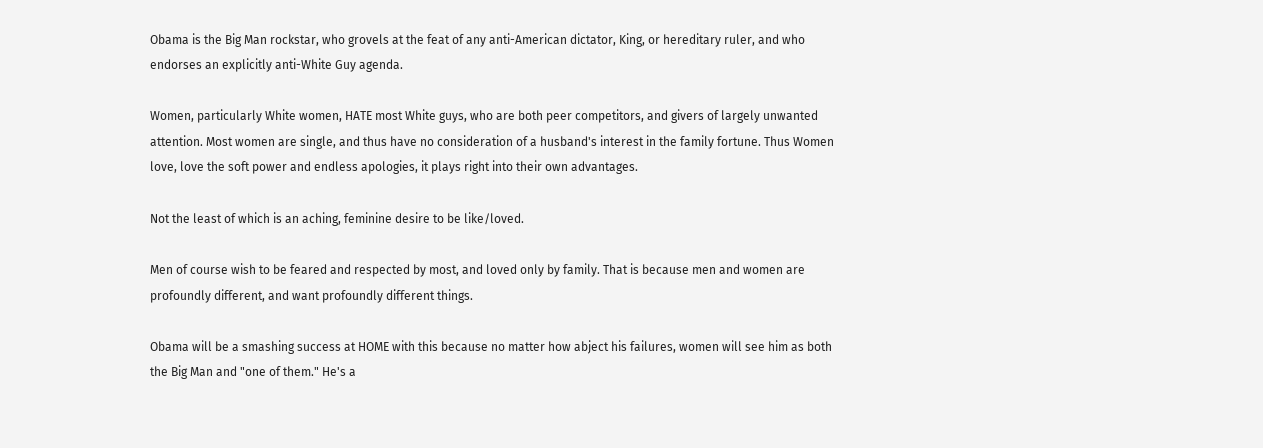Obama is the Big Man rockstar, who grovels at the feat of any anti-American dictator, King, or hereditary ruler, and who endorses an explicitly anti-White Guy agenda.

Women, particularly White women, HATE most White guys, who are both peer competitors, and givers of largely unwanted attention. Most women are single, and thus have no consideration of a husband's interest in the family fortune. Thus Women love, love the soft power and endless apologies, it plays right into their own advantages.

Not the least of which is an aching, feminine desire to be like/loved.

Men of course wish to be feared and respected by most, and loved only by family. That is because men and women are profoundly different, and want profoundly different things.

Obama will be a smashing success at HOME with this because no matter how abject his failures, women will see him as both the Big Man and "one of them." He's a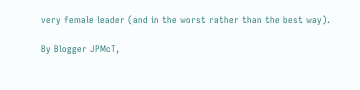very female leader (and in the worst rather than the best way).

By Blogger JPMcT,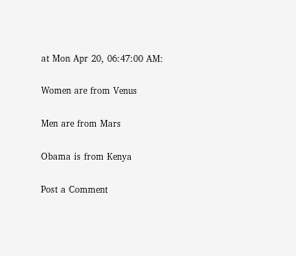at Mon Apr 20, 06:47:00 AM:

Women are from Venus

Men are from Mars

Obama is from Kenya

Post a Comment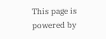This page is powered by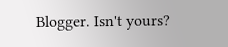Blogger. Isn't yours?